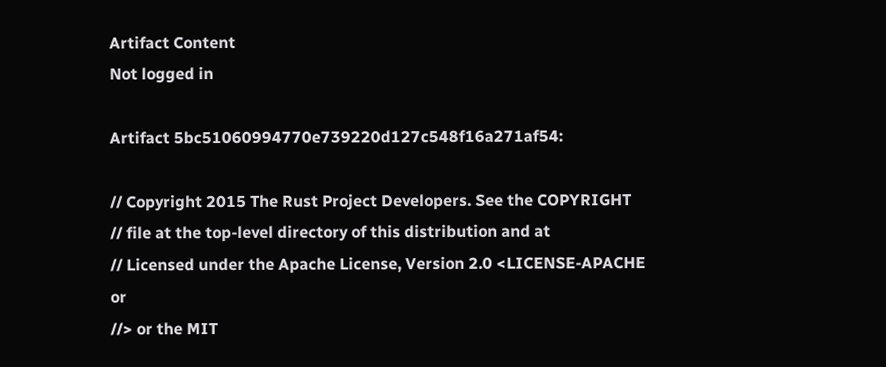Artifact Content
Not logged in

Artifact 5bc51060994770e739220d127c548f16a271af54:

// Copyright 2015 The Rust Project Developers. See the COPYRIGHT
// file at the top-level directory of this distribution and at
// Licensed under the Apache License, Version 2.0 <LICENSE-APACHE or
//> or the MIT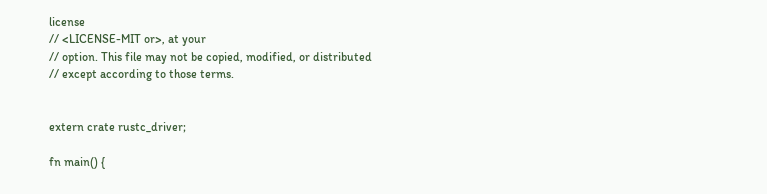license
// <LICENSE-MIT or>, at your
// option. This file may not be copied, modified, or distributed
// except according to those terms.


extern crate rustc_driver;

fn main() {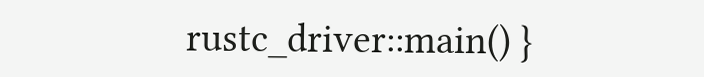rustc_driver::main() }